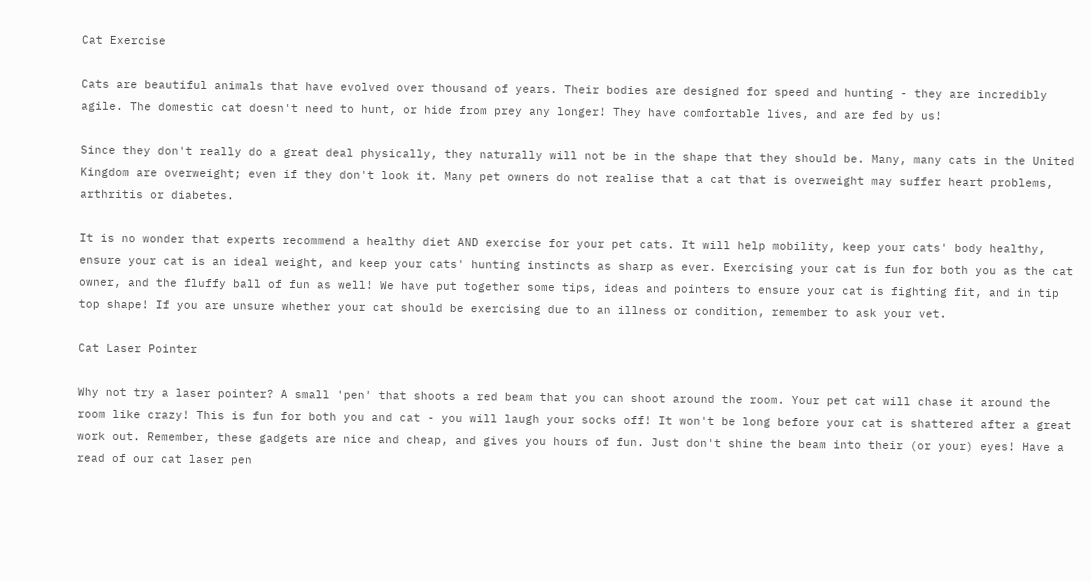Cat Exercise

Cats are beautiful animals that have evolved over thousand of years. Their bodies are designed for speed and hunting - they are incredibly agile. The domestic cat doesn't need to hunt, or hide from prey any longer! They have comfortable lives, and are fed by us!

Since they don't really do a great deal physically, they naturally will not be in the shape that they should be. Many, many cats in the United Kingdom are overweight; even if they don't look it. Many pet owners do not realise that a cat that is overweight may suffer heart problems, arthritis or diabetes.

It is no wonder that experts recommend a healthy diet AND exercise for your pet cats. It will help mobility, keep your cats' body healthy, ensure your cat is an ideal weight, and keep your cats' hunting instincts as sharp as ever. Exercising your cat is fun for both you as the cat owner, and the fluffy ball of fun as well! We have put together some tips, ideas and pointers to ensure your cat is fighting fit, and in tip top shape! If you are unsure whether your cat should be exercising due to an illness or condition, remember to ask your vet.

Cat Laser Pointer

Why not try a laser pointer? A small 'pen' that shoots a red beam that you can shoot around the room. Your pet cat will chase it around the room like crazy! This is fun for both you and cat - you will laugh your socks off! It won't be long before your cat is shattered after a great work out. Remember, these gadgets are nice and cheap, and gives you hours of fun. Just don't shine the beam into their (or your) eyes! Have a read of our cat laser pen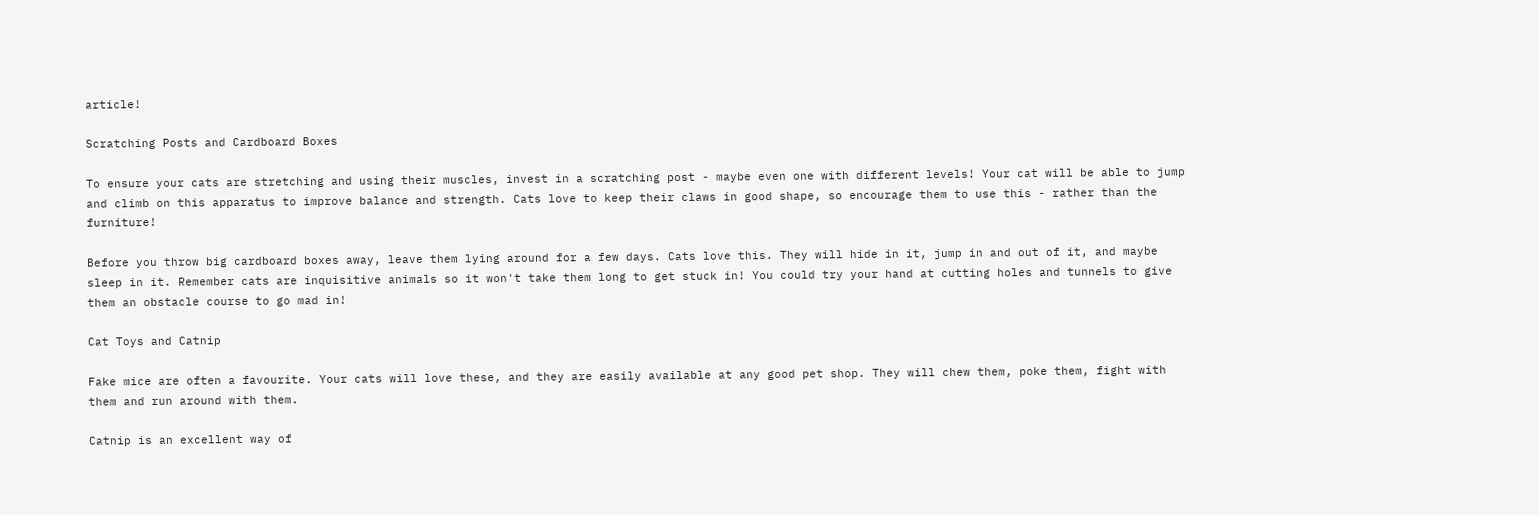article!

Scratching Posts and Cardboard Boxes

To ensure your cats are stretching and using their muscles, invest in a scratching post - maybe even one with different levels! Your cat will be able to jump and climb on this apparatus to improve balance and strength. Cats love to keep their claws in good shape, so encourage them to use this - rather than the furniture!

Before you throw big cardboard boxes away, leave them lying around for a few days. Cats love this. They will hide in it, jump in and out of it, and maybe sleep in it. Remember cats are inquisitive animals so it won't take them long to get stuck in! You could try your hand at cutting holes and tunnels to give them an obstacle course to go mad in!

Cat Toys and Catnip

Fake mice are often a favourite. Your cats will love these, and they are easily available at any good pet shop. They will chew them, poke them, fight with them and run around with them.

Catnip is an excellent way of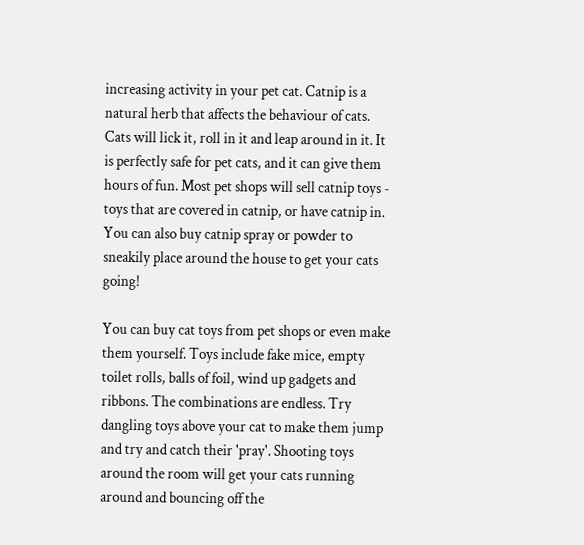increasing activity in your pet cat. Catnip is a natural herb that affects the behaviour of cats. Cats will lick it, roll in it and leap around in it. It is perfectly safe for pet cats, and it can give them hours of fun. Most pet shops will sell catnip toys - toys that are covered in catnip, or have catnip in. You can also buy catnip spray or powder to sneakily place around the house to get your cats going!

You can buy cat toys from pet shops or even make them yourself. Toys include fake mice, empty toilet rolls, balls of foil, wind up gadgets and ribbons. The combinations are endless. Try dangling toys above your cat to make them jump and try and catch their 'pray'. Shooting toys around the room will get your cats running around and bouncing off the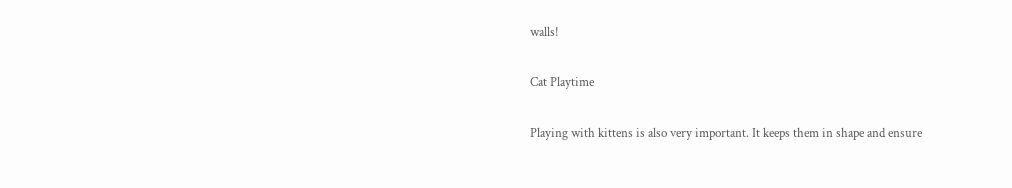walls!

Cat Playtime

Playing with kittens is also very important. It keeps them in shape and ensure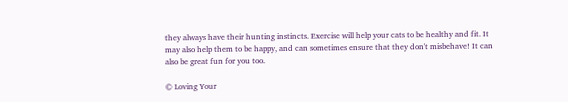they always have their hunting instincts. Exercise will help your cats to be healthy and fit. It may also help them to be happy, and can sometimes ensure that they don't misbehave! It can also be great fun for you too.

© Loving Your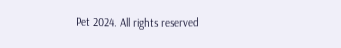Pet 2024. All rights reserved